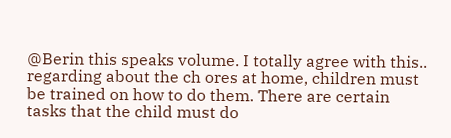@Berin this speaks volume. I totally agree with this.. regarding about the ch ores at home, children must be trained on how to do them. There are certain tasks that the child must do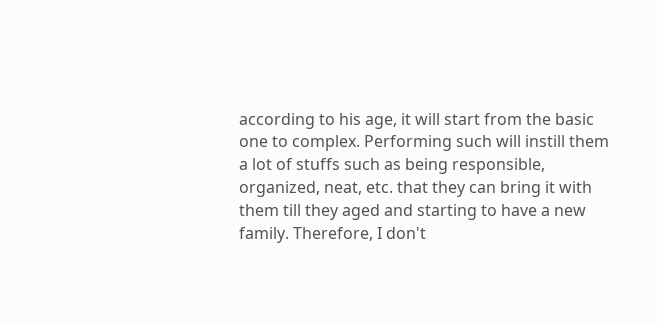according to his age, it will start from the basic one to complex. Performing such will instill them a lot of stuffs such as being responsible, organized, neat, etc. that they can bring it with them till they aged and starting to have a new family. Therefore, I don't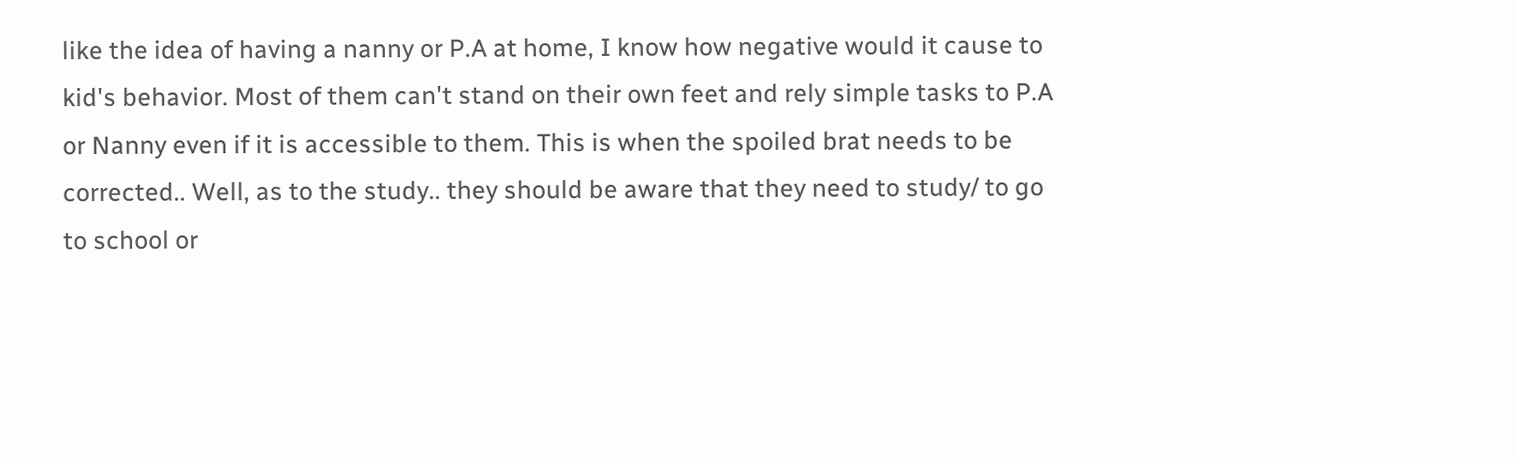like the idea of having a nanny or P.A at home, I know how negative would it cause to kid's behavior. Most of them can't stand on their own feet and rely simple tasks to P.A or Nanny even if it is accessible to them. This is when the spoiled brat needs to be corrected.. Well, as to the study.. they should be aware that they need to study/ to go to school or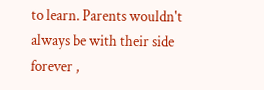to learn. Parents wouldn't always be with their side forever ,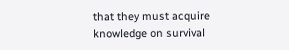that they must acquire knowledge on survival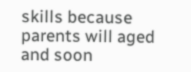skills because parents will aged and soon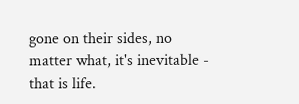gone on their sides, no matter what, it's inevitable - that is life.